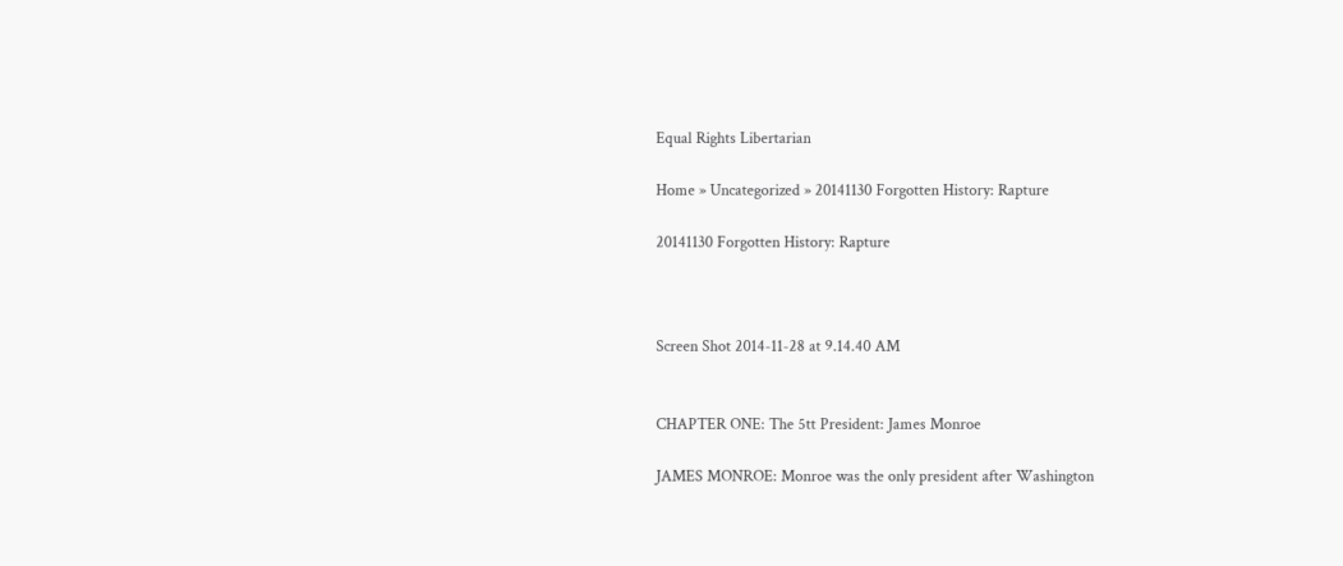Equal Rights Libertarian

Home » Uncategorized » 20141130 Forgotten History: Rapture

20141130 Forgotten History: Rapture



Screen Shot 2014-11-28 at 9.14.40 AM


CHAPTER ONE: The 5tt President: James Monroe

JAMES MONROE: Monroe was the only president after Washington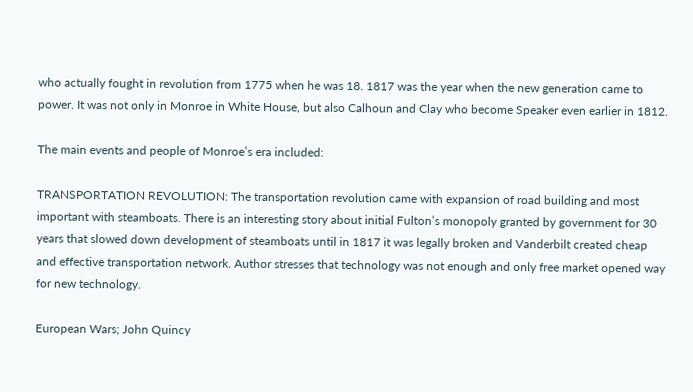who actually fought in revolution from 1775 when he was 18. 1817 was the year when the new generation came to power. It was not only in Monroe in White House, but also Calhoun and Clay who become Speaker even earlier in 1812.

The main events and people of Monroe’s era included:

TRANSPORTATION REVOLUTION: The transportation revolution came with expansion of road building and most important with steamboats. There is an interesting story about initial Fulton’s monopoly granted by government for 30 years that slowed down development of steamboats until in 1817 it was legally broken and Vanderbilt created cheap and effective transportation network. Author stresses that technology was not enough and only free market opened way for new technology.

European Wars; John Quincy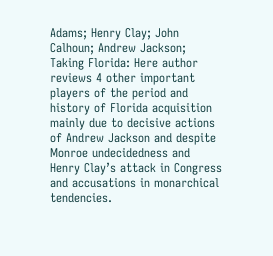Adams; Henry Clay; John Calhoun; Andrew Jackson; Taking Florida: Here author reviews 4 other important players of the period and history of Florida acquisition mainly due to decisive actions of Andrew Jackson and despite Monroe undecidedness and Henry Clay’s attack in Congress and accusations in monarchical tendencies.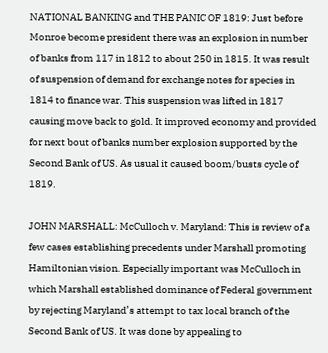NATIONAL BANKING and THE PANIC OF 1819: Just before Monroe become president there was an explosion in number of banks from 117 in 1812 to about 250 in 1815. It was result of suspension of demand for exchange notes for species in 1814 to finance war. This suspension was lifted in 1817 causing move back to gold. It improved economy and provided for next bout of banks number explosion supported by the Second Bank of US. As usual it caused boom/busts cycle of 1819.

JOHN MARSHALL: McCulloch v. Maryland: This is review of a few cases establishing precedents under Marshall promoting Hamiltonian vision. Especially important was McCulloch in which Marshall established dominance of Federal government by rejecting Maryland’s attempt to tax local branch of the Second Bank of US. It was done by appealing to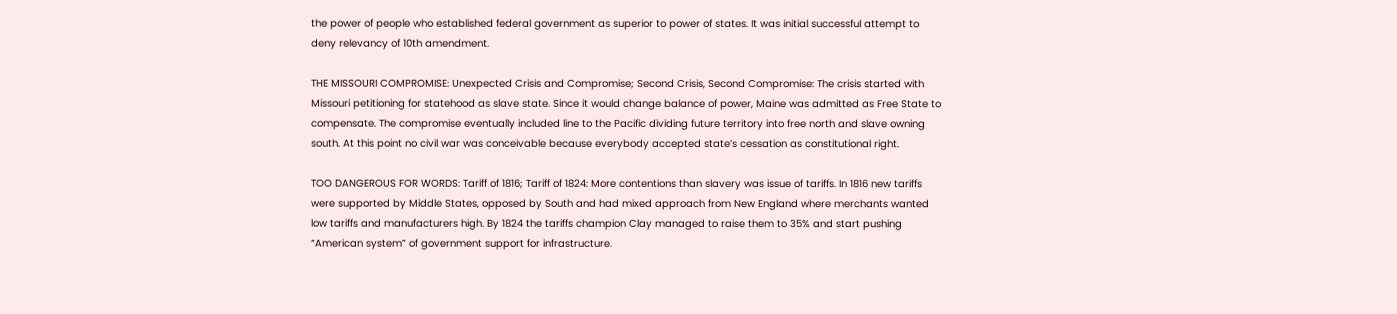the power of people who established federal government as superior to power of states. It was initial successful attempt to deny relevancy of 10th amendment.

THE MISSOURI COMPROMISE: Unexpected Crisis and Compromise; Second Crisis, Second Compromise: The crisis started with Missouri petitioning for statehood as slave state. Since it would change balance of power, Maine was admitted as Free State to compensate. The compromise eventually included line to the Pacific dividing future territory into free north and slave owning south. At this point no civil war was conceivable because everybody accepted state’s cessation as constitutional right.

TOO DANGEROUS FOR WORDS: Tariff of 1816; Tariff of 1824: More contentions than slavery was issue of tariffs. In 1816 new tariffs were supported by Middle States, opposed by South and had mixed approach from New England where merchants wanted low tariffs and manufacturers high. By 1824 the tariffs champion Clay managed to raise them to 35% and start pushing “American system” of government support for infrastructure.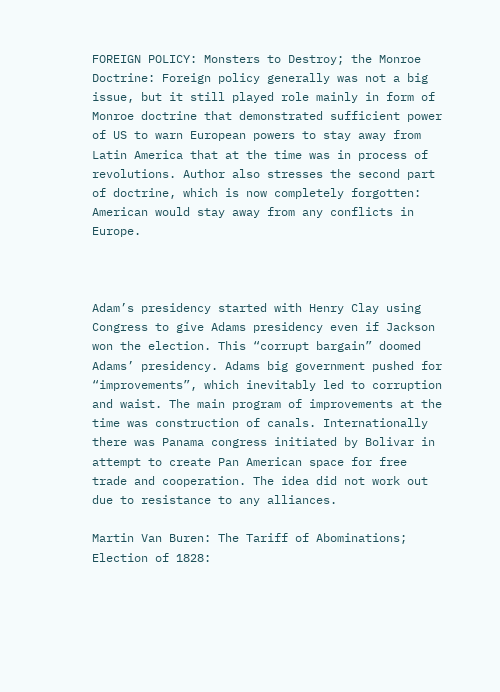FOREIGN POLICY: Monsters to Destroy; the Monroe Doctrine: Foreign policy generally was not a big issue, but it still played role mainly in form of Monroe doctrine that demonstrated sufficient power of US to warn European powers to stay away from Latin America that at the time was in process of revolutions. Author also stresses the second part of doctrine, which is now completely forgotten: American would stay away from any conflicts in Europe.



Adam’s presidency started with Henry Clay using Congress to give Adams presidency even if Jackson won the election. This “corrupt bargain” doomed Adams’ presidency. Adams big government pushed for “improvements”, which inevitably led to corruption and waist. The main program of improvements at the time was construction of canals. Internationally there was Panama congress initiated by Bolivar in attempt to create Pan American space for free trade and cooperation. The idea did not work out due to resistance to any alliances.

Martin Van Buren: The Tariff of Abominations; Election of 1828: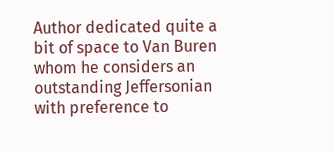Author dedicated quite a bit of space to Van Buren whom he considers an outstanding Jeffersonian with preference to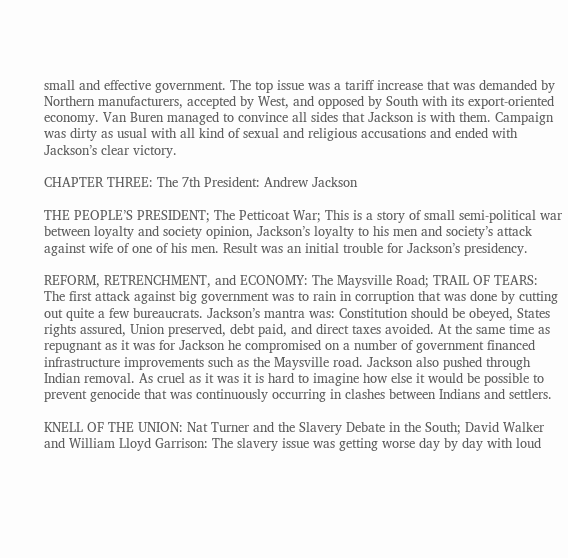small and effective government. The top issue was a tariff increase that was demanded by Northern manufacturers, accepted by West, and opposed by South with its export-oriented economy. Van Buren managed to convince all sides that Jackson is with them. Campaign was dirty as usual with all kind of sexual and religious accusations and ended with Jackson’s clear victory.

CHAPTER THREE: The 7th President: Andrew Jackson

THE PEOPLE’S PRESIDENT; The Petticoat War; This is a story of small semi-political war between loyalty and society opinion, Jackson’s loyalty to his men and society’s attack against wife of one of his men. Result was an initial trouble for Jackson’s presidency.

REFORM, RETRENCHMENT, and ECONOMY: The Maysville Road; TRAIL OF TEARS: The first attack against big government was to rain in corruption that was done by cutting out quite a few bureaucrats. Jackson’s mantra was: Constitution should be obeyed, States rights assured, Union preserved, debt paid, and direct taxes avoided. At the same time as repugnant as it was for Jackson he compromised on a number of government financed infrastructure improvements such as the Maysville road. Jackson also pushed through Indian removal. As cruel as it was it is hard to imagine how else it would be possible to prevent genocide that was continuously occurring in clashes between Indians and settlers.

KNELL OF THE UNION: Nat Turner and the Slavery Debate in the South; David Walker and William Lloyd Garrison: The slavery issue was getting worse day by day with loud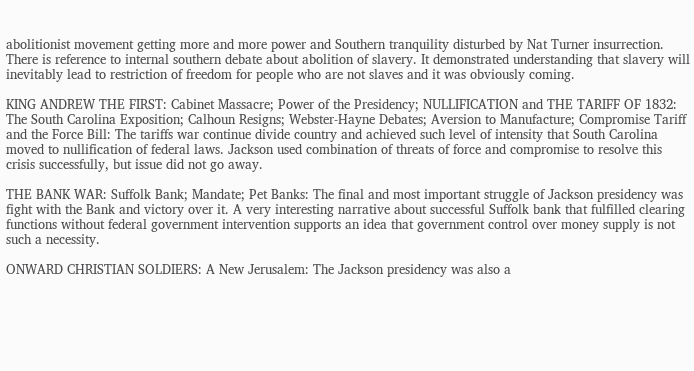abolitionist movement getting more and more power and Southern tranquility disturbed by Nat Turner insurrection. There is reference to internal southern debate about abolition of slavery. It demonstrated understanding that slavery will inevitably lead to restriction of freedom for people who are not slaves and it was obviously coming.

KING ANDREW THE FIRST: Cabinet Massacre; Power of the Presidency; NULLIFICATION and THE TARIFF OF 1832: The South Carolina Exposition; Calhoun Resigns; Webster-Hayne Debates; Aversion to Manufacture; Compromise Tariff and the Force Bill: The tariffs war continue divide country and achieved such level of intensity that South Carolina moved to nullification of federal laws. Jackson used combination of threats of force and compromise to resolve this crisis successfully, but issue did not go away.

THE BANK WAR: Suffolk Bank; Mandate; Pet Banks: The final and most important struggle of Jackson presidency was fight with the Bank and victory over it. A very interesting narrative about successful Suffolk bank that fulfilled clearing functions without federal government intervention supports an idea that government control over money supply is not such a necessity.

ONWARD CHRISTIAN SOLDIERS: A New Jerusalem: The Jackson presidency was also a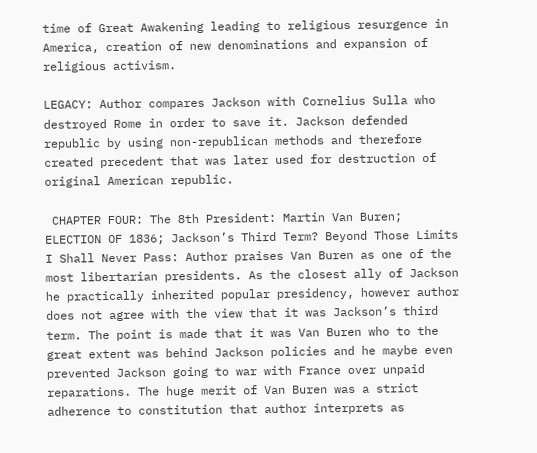time of Great Awakening leading to religious resurgence in America, creation of new denominations and expansion of religious activism.

LEGACY: Author compares Jackson with Cornelius Sulla who destroyed Rome in order to save it. Jackson defended republic by using non-republican methods and therefore created precedent that was later used for destruction of original American republic.

 CHAPTER FOUR: The 8th President: Martin Van Buren; ELECTION OF 1836; Jackson’s Third Term? Beyond Those Limits I Shall Never Pass: Author praises Van Buren as one of the most libertarian presidents. As the closest ally of Jackson he practically inherited popular presidency, however author does not agree with the view that it was Jackson’s third term. The point is made that it was Van Buren who to the great extent was behind Jackson policies and he maybe even prevented Jackson going to war with France over unpaid reparations. The huge merit of Van Buren was a strict adherence to constitution that author interprets as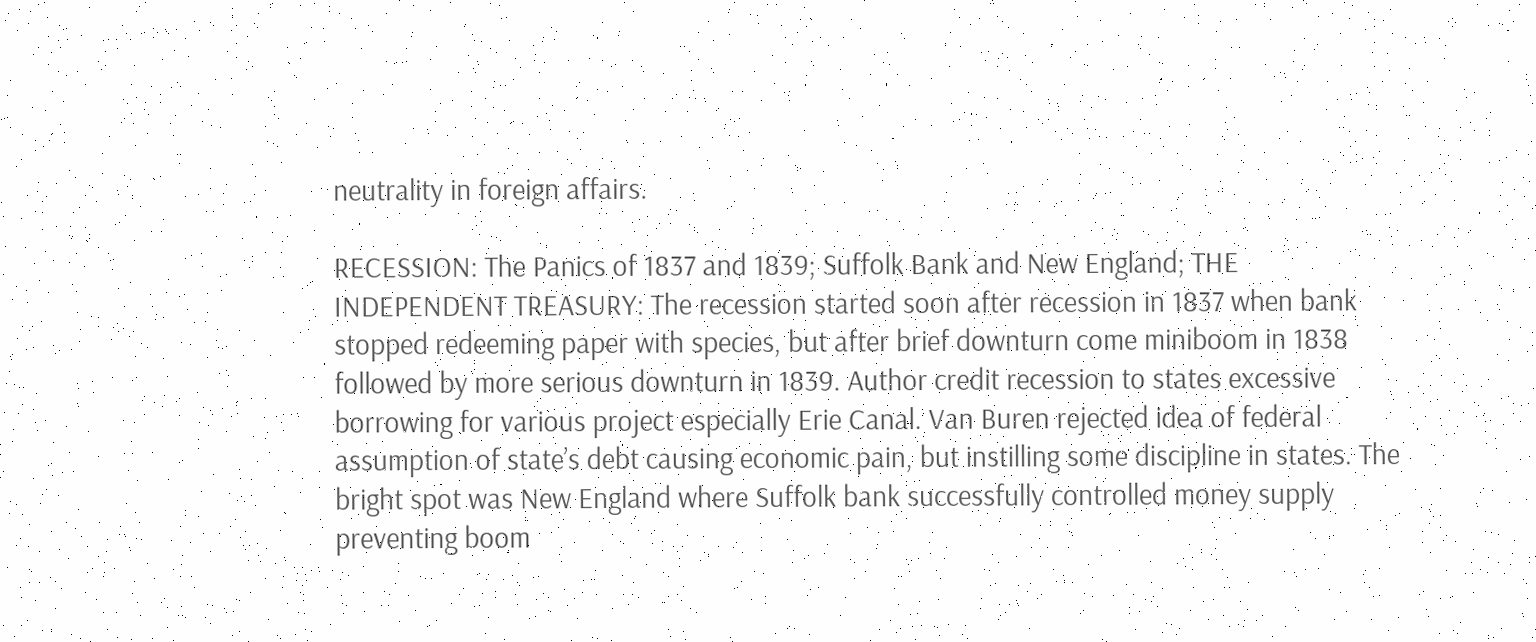neutrality in foreign affairs.

RECESSION: The Panics of 1837 and 1839; Suffolk Bank and New England; THE INDEPENDENT TREASURY: The recession started soon after recession in 1837 when bank stopped redeeming paper with species, but after brief downturn come miniboom in 1838 followed by more serious downturn in 1839. Author credit recession to states excessive borrowing for various project especially Erie Canal. Van Buren rejected idea of federal assumption of state’s debt causing economic pain, but instilling some discipline in states. The bright spot was New England where Suffolk bank successfully controlled money supply preventing boom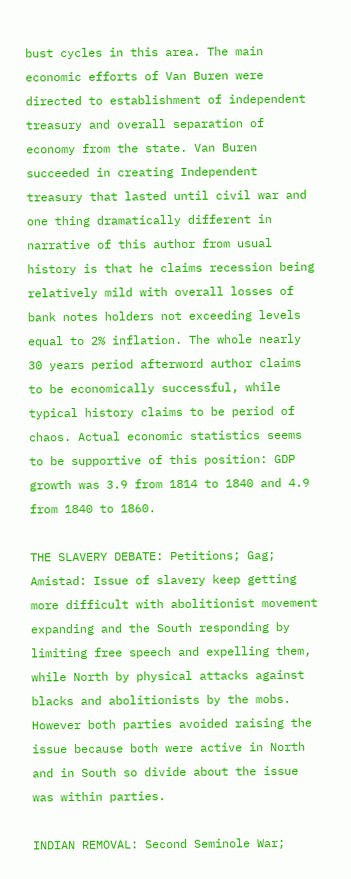bust cycles in this area. The main economic efforts of Van Buren were directed to establishment of independent treasury and overall separation of economy from the state. Van Buren succeeded in creating Independent treasury that lasted until civil war and one thing dramatically different in narrative of this author from usual history is that he claims recession being relatively mild with overall losses of bank notes holders not exceeding levels equal to 2% inflation. The whole nearly 30 years period afterword author claims to be economically successful, while typical history claims to be period of chaos. Actual economic statistics seems to be supportive of this position: GDP growth was 3.9 from 1814 to 1840 and 4.9 from 1840 to 1860.

THE SLAVERY DEBATE: Petitions; Gag; Amistad: Issue of slavery keep getting more difficult with abolitionist movement expanding and the South responding by limiting free speech and expelling them, while North by physical attacks against blacks and abolitionists by the mobs. However both parties avoided raising the issue because both were active in North and in South so divide about the issue was within parties.

INDIAN REMOVAL: Second Seminole War;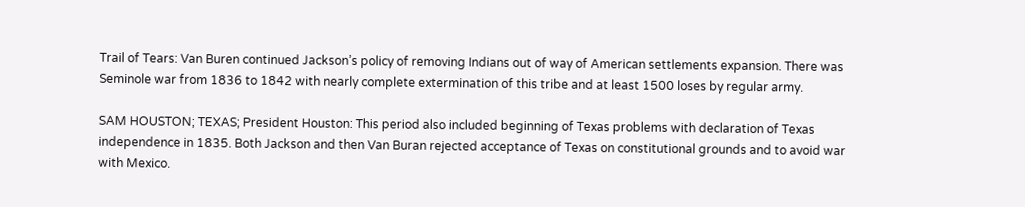Trail of Tears: Van Buren continued Jackson’s policy of removing Indians out of way of American settlements expansion. There was Seminole war from 1836 to 1842 with nearly complete extermination of this tribe and at least 1500 loses by regular army.

SAM HOUSTON; TEXAS; President Houston: This period also included beginning of Texas problems with declaration of Texas independence in 1835. Both Jackson and then Van Buran rejected acceptance of Texas on constitutional grounds and to avoid war with Mexico.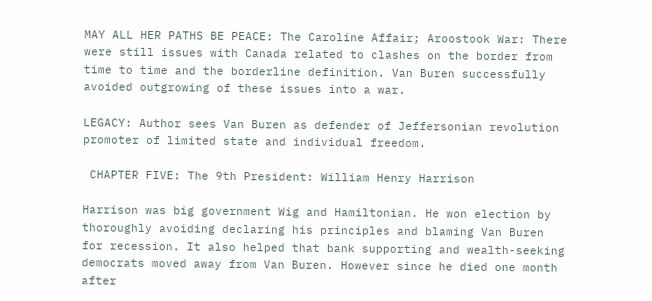MAY ALL HER PATHS BE PEACE: The Caroline Affair; Aroostook War: There were still issues with Canada related to clashes on the border from time to time and the borderline definition. Van Buren successfully avoided outgrowing of these issues into a war.

LEGACY: Author sees Van Buren as defender of Jeffersonian revolution promoter of limited state and individual freedom.

 CHAPTER FIVE: The 9th President: William Henry Harrison

Harrison was big government Wig and Hamiltonian. He won election by thoroughly avoiding declaring his principles and blaming Van Buren for recession. It also helped that bank supporting and wealth-seeking democrats moved away from Van Buren. However since he died one month after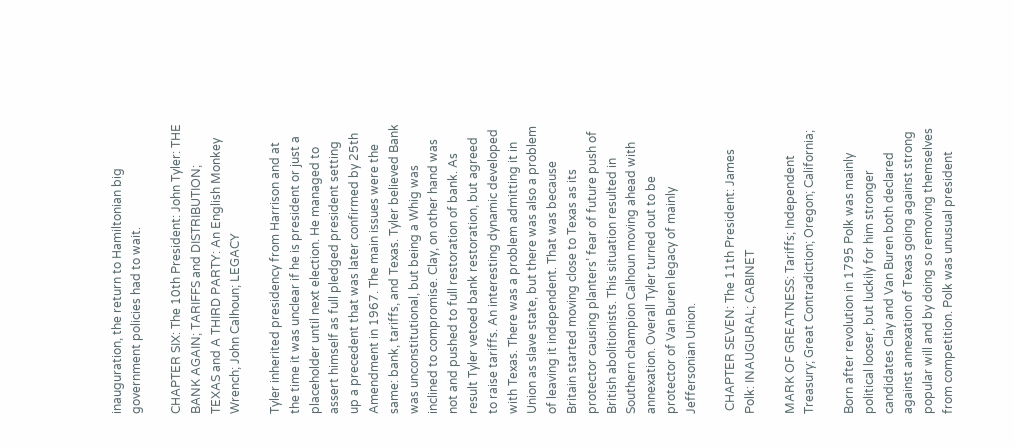inauguration, the return to Hamiltonian big government policies had to wait.

CHAPTER SIX: The 10th President: John Tyler: THE BANK AGAIN; TARIFFS and DISTRIBUTION; TEXAS and A THIRD PARTY: An English Monkey Wrench; John Calhoun; LEGACY

Tyler inherited presidency from Harrison and at the time it was unclear if he is president or just a placeholder until next election. He managed to assert himself as full pledged president setting up a precedent that was later confirmed by 25th Amendment in 1967. The main issues were the same: bank, tariffs, and Texas. Tyler believed Bank was unconstitutional, but being a Whig was inclined to compromise. Clay, on other hand was not and pushed to full restoration of bank. As result Tyler vetoed bank restoration, but agreed to raise tariffs. An interesting dynamic developed with Texas. There was a problem admitting it in Union as slave state, but there was also a problem of leaving it independent. That was because Britain started moving close to Texas as its protector causing planters’ fear of future push of British abolitionists. This situation resulted in Southern champion Calhoun moving ahead with annexation. Overall Tyler turned out to be protector of Van Buren legacy of mainly Jeffersonian Union.

 CHAPTER SEVEN: The 11th President: James Polk: INAUGURAL; CABINET

MARK OF GREATNESS: Tariffs; Independent Treasury; Great Contradiction; Oregon; California;

Born after revolution in 1795 Polk was mainly political looser, but luckily for him stronger candidates Clay and Van Buren both declared against annexation of Texas going against strong popular will and by doing so removing themselves from competition. Polk was unusual president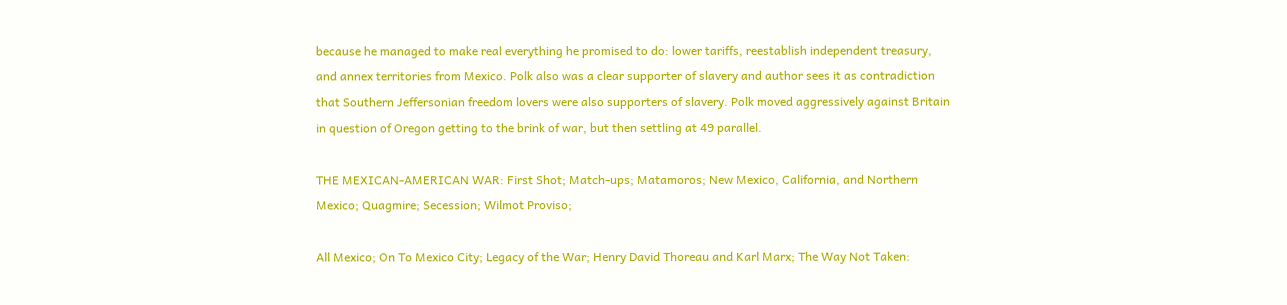because he managed to make real everything he promised to do: lower tariffs, reestablish independent treasury, and annex territories from Mexico. Polk also was a clear supporter of slavery and author sees it as contradiction that Southern Jeffersonian freedom lovers were also supporters of slavery. Polk moved aggressively against Britain in question of Oregon getting to the brink of war, but then settling at 49 parallel.

THE MEXICAN-AMERICAN WAR: First Shot; Match-ups; Matamoros; New Mexico, California, and Northern Mexico; Quagmire; Secession; Wilmot Proviso;

All Mexico; On To Mexico City; Legacy of the War; Henry David Thoreau and Karl Marx; The Way Not Taken: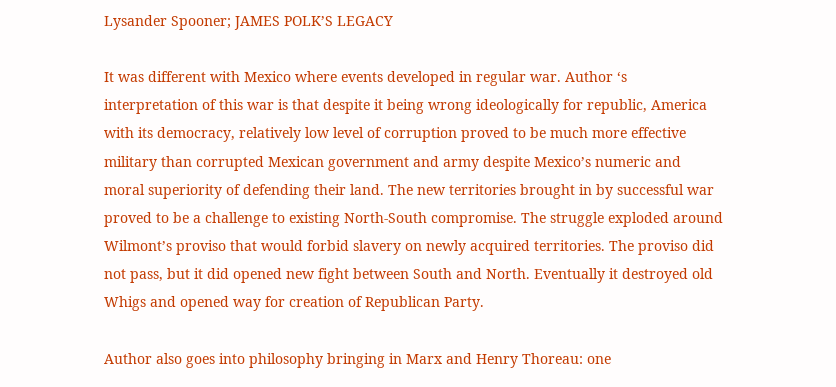Lysander Spooner; JAMES POLK’S LEGACY

It was different with Mexico where events developed in regular war. Author ‘s interpretation of this war is that despite it being wrong ideologically for republic, America with its democracy, relatively low level of corruption proved to be much more effective military than corrupted Mexican government and army despite Mexico’s numeric and moral superiority of defending their land. The new territories brought in by successful war proved to be a challenge to existing North-South compromise. The struggle exploded around Wilmont’s proviso that would forbid slavery on newly acquired territories. The proviso did not pass, but it did opened new fight between South and North. Eventually it destroyed old Whigs and opened way for creation of Republican Party.

Author also goes into philosophy bringing in Marx and Henry Thoreau: one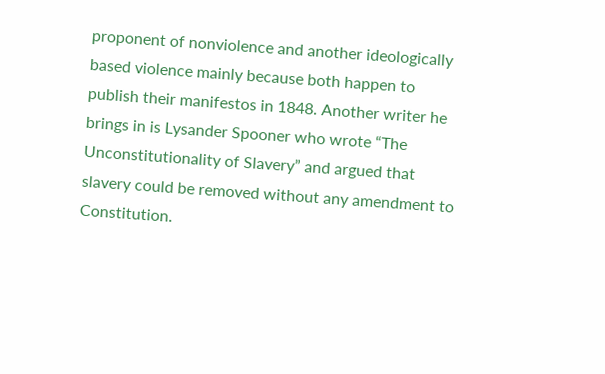proponent of nonviolence and another ideologically based violence mainly because both happen to publish their manifestos in 1848. Another writer he brings in is Lysander Spooner who wrote “The Unconstitutionality of Slavery” and argued that slavery could be removed without any amendment to Constitution.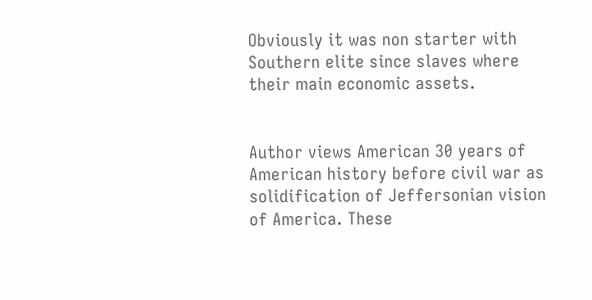Obviously it was non starter with Southern elite since slaves where their main economic assets.


Author views American 30 years of American history before civil war as solidification of Jeffersonian vision of America. These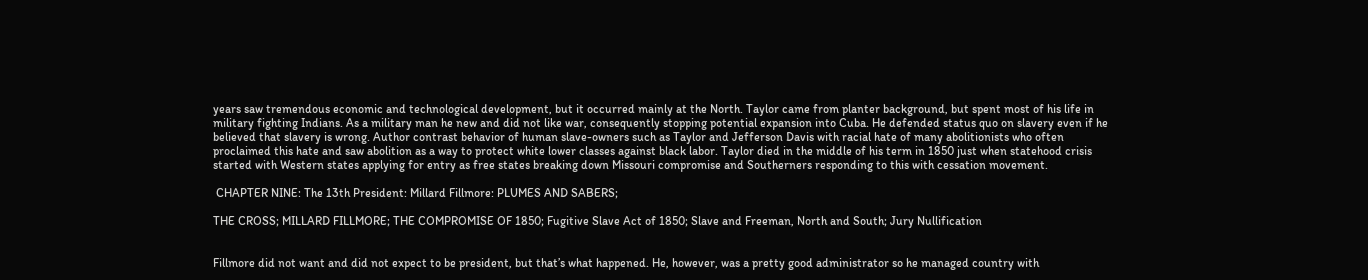years saw tremendous economic and technological development, but it occurred mainly at the North. Taylor came from planter background, but spent most of his life in military fighting Indians. As a military man he new and did not like war, consequently stopping potential expansion into Cuba. He defended status quo on slavery even if he believed that slavery is wrong. Author contrast behavior of human slave-owners such as Taylor and Jefferson Davis with racial hate of many abolitionists who often proclaimed this hate and saw abolition as a way to protect white lower classes against black labor. Taylor died in the middle of his term in 1850 just when statehood crisis started with Western states applying for entry as free states breaking down Missouri compromise and Southerners responding to this with cessation movement.

 CHAPTER NINE: The 13th President: Millard Fillmore: PLUMES AND SABERS;

THE CROSS; MILLARD FILLMORE; THE COMPROMISE OF 1850; Fugitive Slave Act of 1850; Slave and Freeman, North and South; Jury Nullification


Fillmore did not want and did not expect to be president, but that’s what happened. He, however, was a pretty good administrator so he managed country with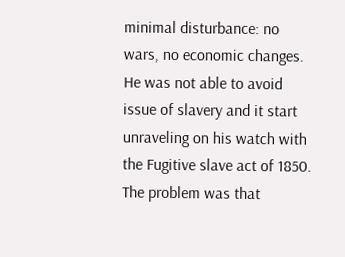minimal disturbance: no wars, no economic changes. He was not able to avoid issue of slavery and it start unraveling on his watch with the Fugitive slave act of 1850. The problem was that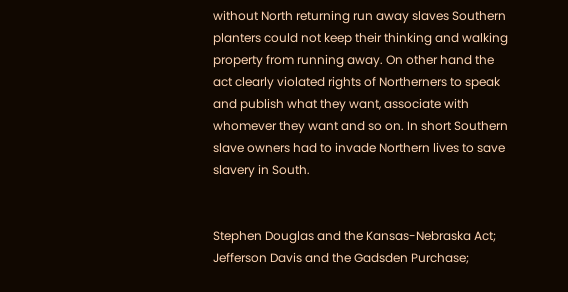without North returning run away slaves Southern planters could not keep their thinking and walking property from running away. On other hand the act clearly violated rights of Northerners to speak and publish what they want, associate with whomever they want and so on. In short Southern slave owners had to invade Northern lives to save slavery in South.


Stephen Douglas and the Kansas-Nebraska Act; Jefferson Davis and the Gadsden Purchase;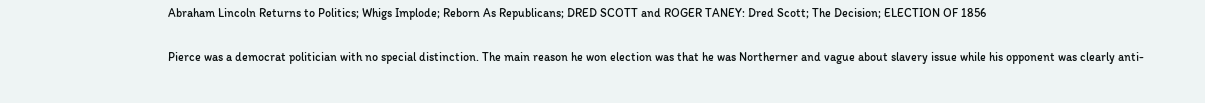Abraham Lincoln Returns to Politics; Whigs Implode; Reborn As Republicans; DRED SCOTT and ROGER TANEY: Dred Scott; The Decision; ELECTION OF 1856

Pierce was a democrat politician with no special distinction. The main reason he won election was that he was Northerner and vague about slavery issue while his opponent was clearly anti-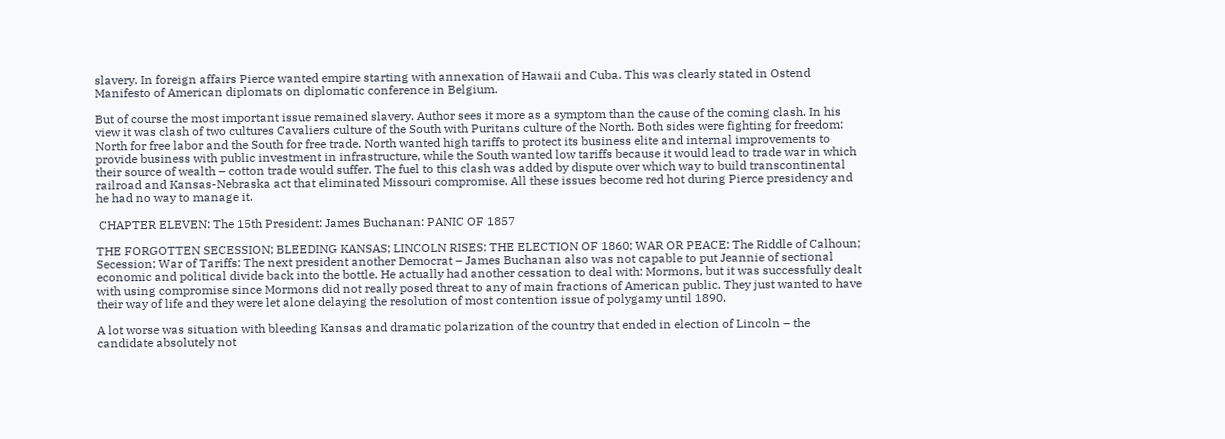slavery. In foreign affairs Pierce wanted empire starting with annexation of Hawaii and Cuba. This was clearly stated in Ostend Manifesto of American diplomats on diplomatic conference in Belgium.

But of course the most important issue remained slavery. Author sees it more as a symptom than the cause of the coming clash. In his view it was clash of two cultures Cavaliers culture of the South with Puritans culture of the North. Both sides were fighting for freedom: North for free labor and the South for free trade. North wanted high tariffs to protect its business elite and internal improvements to provide business with public investment in infrastructure, while the South wanted low tariffs because it would lead to trade war in which their source of wealth – cotton trade would suffer. The fuel to this clash was added by dispute over which way to build transcontinental railroad and Kansas-Nebraska act that eliminated Missouri compromise. All these issues become red hot during Pierce presidency and he had no way to manage it.

 CHAPTER ELEVEN: The 15th President: James Buchanan: PANIC OF 1857

THE FORGOTTEN SECESSION; BLEEDING KANSAS; LINCOLN RISES: THE ELECTION OF 1860; WAR OR PEACE: The Riddle of Calhoun; Secession; War of Tariffs: The next president another Democrat – James Buchanan also was not capable to put Jeannie of sectional economic and political divide back into the bottle. He actually had another cessation to deal with: Mormons, but it was successfully dealt with using compromise since Mormons did not really posed threat to any of main fractions of American public. They just wanted to have their way of life and they were let alone delaying the resolution of most contention issue of polygamy until 1890.

A lot worse was situation with bleeding Kansas and dramatic polarization of the country that ended in election of Lincoln – the candidate absolutely not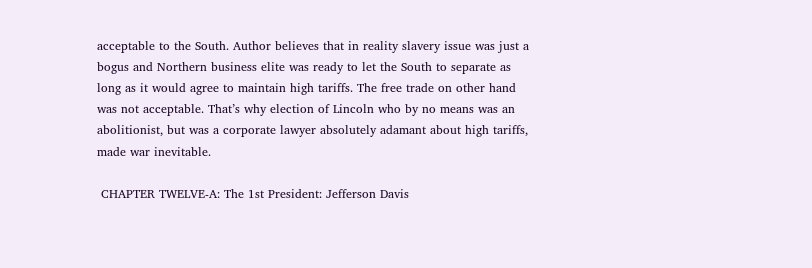acceptable to the South. Author believes that in reality slavery issue was just a bogus and Northern business elite was ready to let the South to separate as long as it would agree to maintain high tariffs. The free trade on other hand was not acceptable. That’s why election of Lincoln who by no means was an abolitionist, but was a corporate lawyer absolutely adamant about high tariffs, made war inevitable.

 CHAPTER TWELVE-A: The 1st President: Jefferson Davis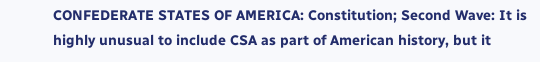CONFEDERATE STATES OF AMERICA: Constitution; Second Wave: It is highly unusual to include CSA as part of American history, but it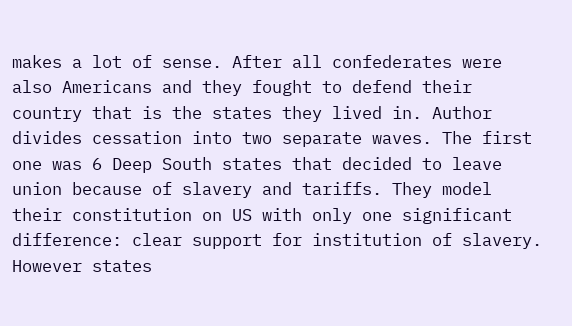makes a lot of sense. After all confederates were also Americans and they fought to defend their country that is the states they lived in. Author divides cessation into two separate waves. The first one was 6 Deep South states that decided to leave union because of slavery and tariffs. They model their constitution on US with only one significant difference: clear support for institution of slavery. However states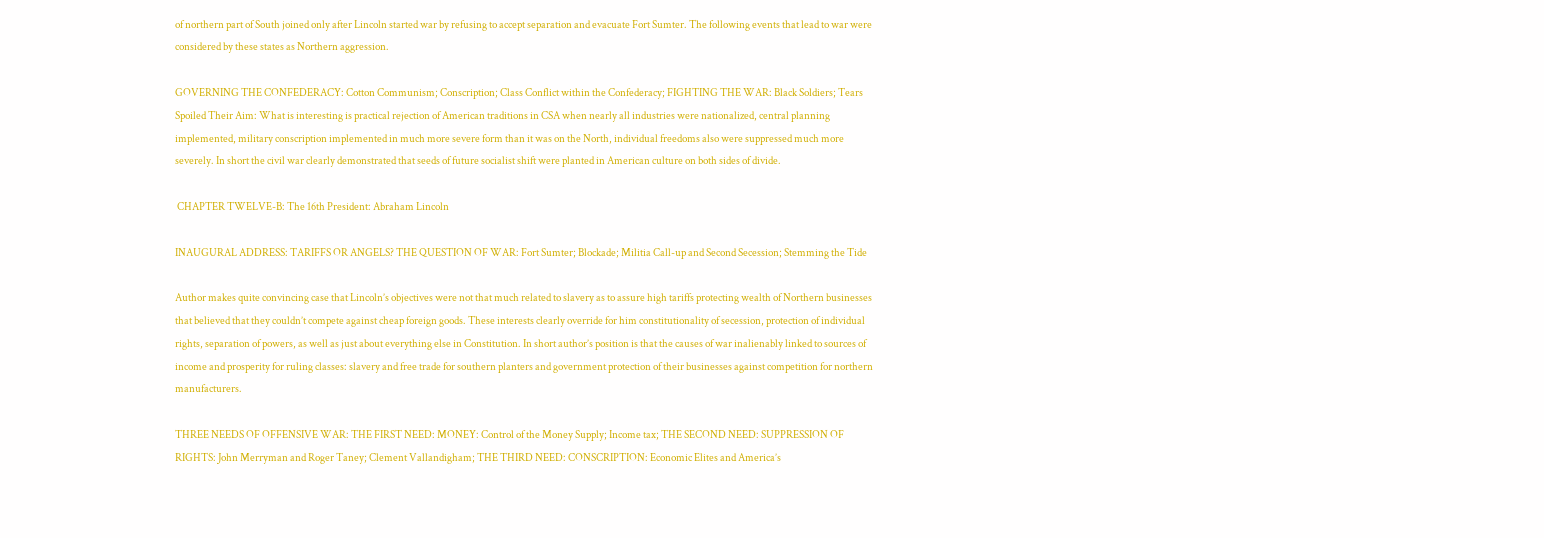of northern part of South joined only after Lincoln started war by refusing to accept separation and evacuate Fort Sumter. The following events that lead to war were considered by these states as Northern aggression.

GOVERNING THE CONFEDERACY: Cotton Communism; Conscription; Class Conflict within the Confederacy; FIGHTING THE WAR: Black Soldiers; Tears Spoiled Their Aim: What is interesting is practical rejection of American traditions in CSA when nearly all industries were nationalized, central planning implemented, military conscription implemented in much more severe form than it was on the North, individual freedoms also were suppressed much more severely. In short the civil war clearly demonstrated that seeds of future socialist shift were planted in American culture on both sides of divide.

 CHAPTER TWELVE-B: The 16th President: Abraham Lincoln

INAUGURAL ADDRESS: TARIFFS OR ANGELS? THE QUESTION OF WAR: Fort Sumter; Blockade; Militia Call-up and Second Secession; Stemming the Tide

Author makes quite convincing case that Lincoln’s objectives were not that much related to slavery as to assure high tariffs protecting wealth of Northern businesses that believed that they couldn’t compete against cheap foreign goods. These interests clearly override for him constitutionality of secession, protection of individual rights, separation of powers, as well as just about everything else in Constitution. In short author’s position is that the causes of war inalienably linked to sources of income and prosperity for ruling classes: slavery and free trade for southern planters and government protection of their businesses against competition for northern manufacturers.

THREE NEEDS OF OFFENSIVE WAR: THE FIRST NEED: MONEY: Control of the Money Supply; Income tax; THE SECOND NEED: SUPPRESSION OF RIGHTS: John Merryman and Roger Taney; Clement Vallandigham; THE THIRD NEED: CONSCRIPTION: Economic Elites and America’s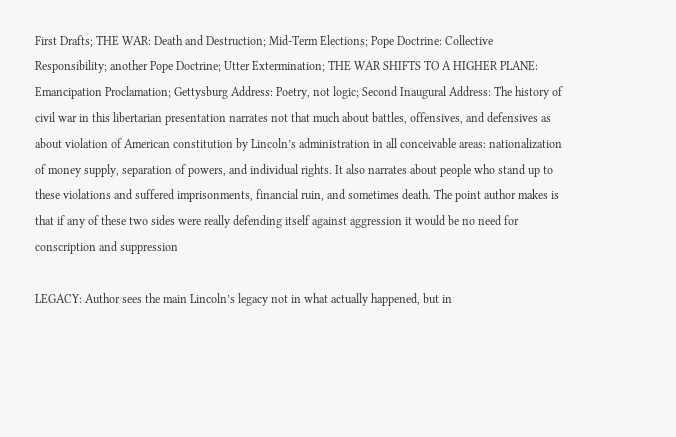First Drafts; THE WAR: Death and Destruction; Mid-Term Elections; Pope Doctrine: Collective Responsibility; another Pope Doctrine; Utter Extermination; THE WAR SHIFTS TO A HIGHER PLANE: Emancipation Proclamation; Gettysburg Address: Poetry, not logic; Second Inaugural Address: The history of civil war in this libertarian presentation narrates not that much about battles, offensives, and defensives as about violation of American constitution by Lincoln’s administration in all conceivable areas: nationalization of money supply, separation of powers, and individual rights. It also narrates about people who stand up to these violations and suffered imprisonments, financial ruin, and sometimes death. The point author makes is that if any of these two sides were really defending itself against aggression it would be no need for conscription and suppression

LEGACY: Author sees the main Lincoln’s legacy not in what actually happened, but in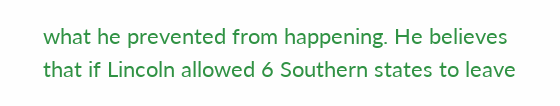what he prevented from happening. He believes that if Lincoln allowed 6 Southern states to leave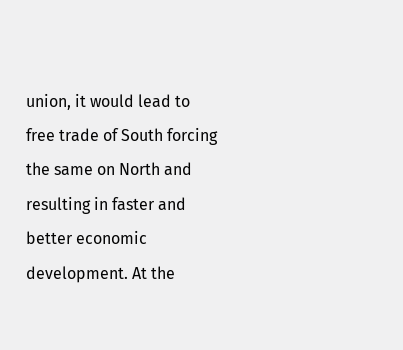union, it would lead to free trade of South forcing the same on North and resulting in faster and better economic development. At the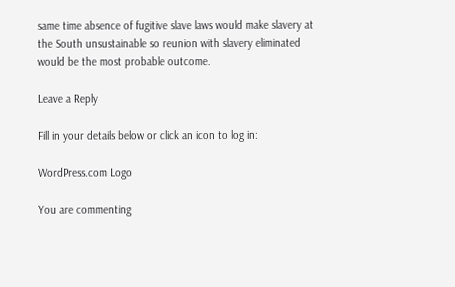same time absence of fugitive slave laws would make slavery at the South unsustainable so reunion with slavery eliminated would be the most probable outcome.

Leave a Reply

Fill in your details below or click an icon to log in:

WordPress.com Logo

You are commenting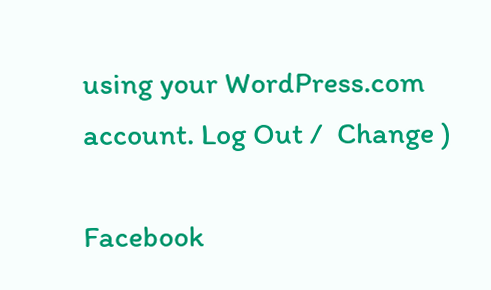using your WordPress.com account. Log Out /  Change )

Facebook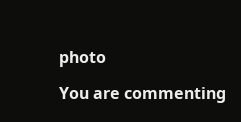photo

You are commenting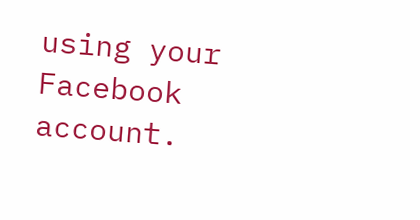using your Facebook account.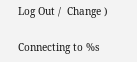Log Out /  Change )

Connecting to %s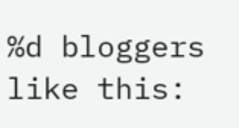%d bloggers like this: